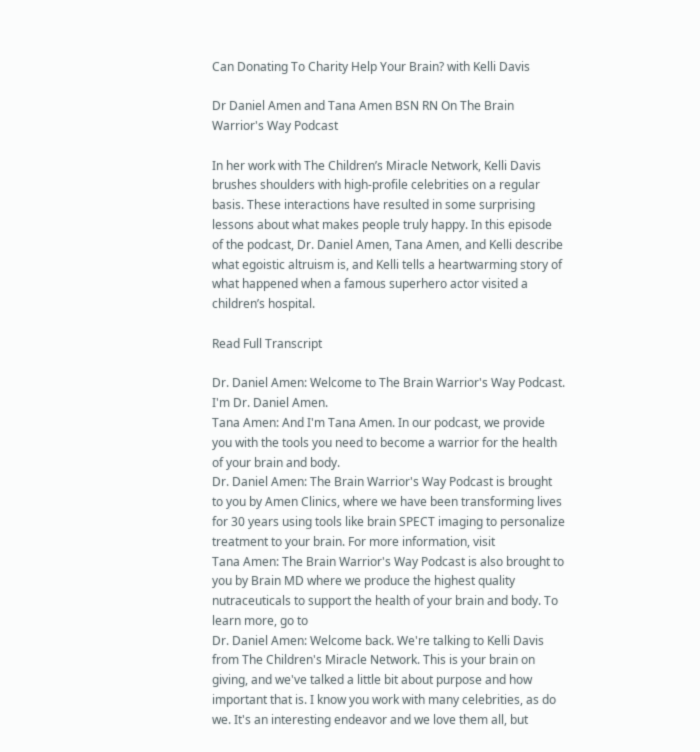Can Donating To Charity Help Your Brain? with Kelli Davis

Dr Daniel Amen and Tana Amen BSN RN On The Brain Warrior's Way Podcast

In her work with The Children’s Miracle Network, Kelli Davis brushes shoulders with high-profile celebrities on a regular basis. These interactions have resulted in some surprising lessons about what makes people truly happy. In this episode of the podcast, Dr. Daniel Amen, Tana Amen, and Kelli describe what egoistic altruism is, and Kelli tells a heartwarming story of what happened when a famous superhero actor visited a children’s hospital.

Read Full Transcript

Dr. Daniel Amen: Welcome to The Brain Warrior's Way Podcast. I'm Dr. Daniel Amen.
Tana Amen: And I'm Tana Amen. In our podcast, we provide you with the tools you need to become a warrior for the health of your brain and body.
Dr. Daniel Amen: The Brain Warrior's Way Podcast is brought to you by Amen Clinics, where we have been transforming lives for 30 years using tools like brain SPECT imaging to personalize treatment to your brain. For more information, visit
Tana Amen: The Brain Warrior's Way Podcast is also brought to you by Brain MD where we produce the highest quality nutraceuticals to support the health of your brain and body. To learn more, go to
Dr. Daniel Amen: Welcome back. We're talking to Kelli Davis from The Children's Miracle Network. This is your brain on giving, and we've talked a little bit about purpose and how important that is. I know you work with many celebrities, as do we. It's an interesting endeavor and we love them all, but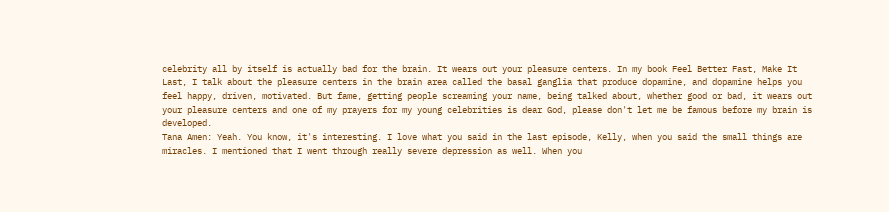celebrity all by itself is actually bad for the brain. It wears out your pleasure centers. In my book Feel Better Fast, Make It Last, I talk about the pleasure centers in the brain area called the basal ganglia that produce dopamine, and dopamine helps you feel happy, driven, motivated. But fame, getting people screaming your name, being talked about, whether good or bad, it wears out your pleasure centers and one of my prayers for my young celebrities is dear God, please don't let me be famous before my brain is developed.
Tana Amen: Yeah. You know, it's interesting. I love what you said in the last episode, Kelly, when you said the small things are miracles. I mentioned that I went through really severe depression as well. When you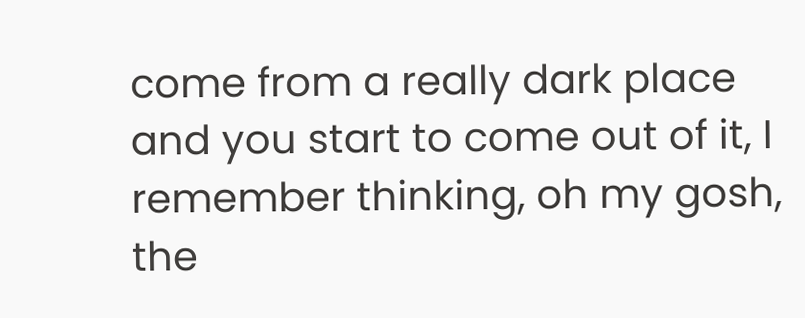come from a really dark place and you start to come out of it, I remember thinking, oh my gosh, the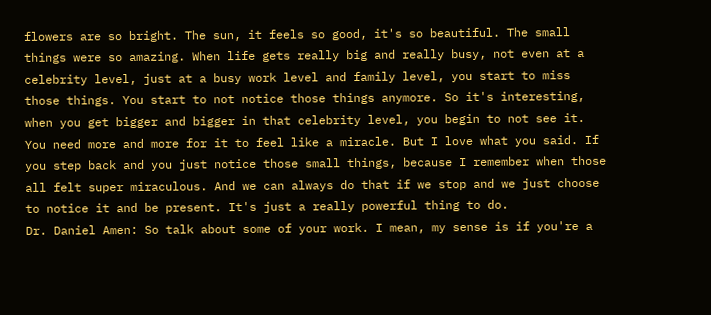flowers are so bright. The sun, it feels so good, it's so beautiful. The small things were so amazing. When life gets really big and really busy, not even at a celebrity level, just at a busy work level and family level, you start to miss those things. You start to not notice those things anymore. So it's interesting, when you get bigger and bigger in that celebrity level, you begin to not see it. You need more and more for it to feel like a miracle. But I love what you said. If you step back and you just notice those small things, because I remember when those all felt super miraculous. And we can always do that if we stop and we just choose to notice it and be present. It's just a really powerful thing to do.
Dr. Daniel Amen: So talk about some of your work. I mean, my sense is if you're a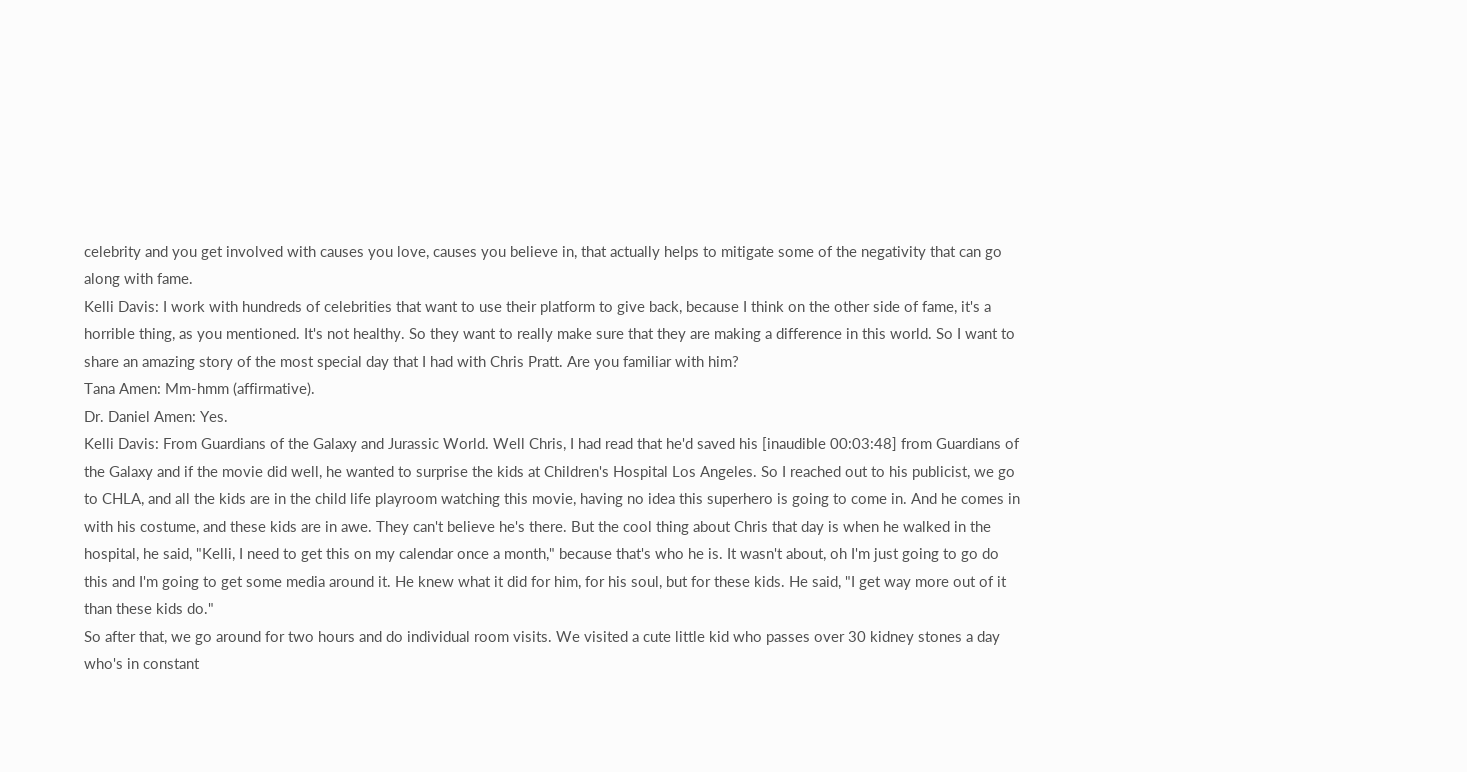celebrity and you get involved with causes you love, causes you believe in, that actually helps to mitigate some of the negativity that can go along with fame.
Kelli Davis: I work with hundreds of celebrities that want to use their platform to give back, because I think on the other side of fame, it's a horrible thing, as you mentioned. It's not healthy. So they want to really make sure that they are making a difference in this world. So I want to share an amazing story of the most special day that I had with Chris Pratt. Are you familiar with him?
Tana Amen: Mm-hmm (affirmative).
Dr. Daniel Amen: Yes.
Kelli Davis: From Guardians of the Galaxy and Jurassic World. Well Chris, I had read that he'd saved his [inaudible 00:03:48] from Guardians of the Galaxy and if the movie did well, he wanted to surprise the kids at Children's Hospital Los Angeles. So I reached out to his publicist, we go to CHLA, and all the kids are in the child life playroom watching this movie, having no idea this superhero is going to come in. And he comes in with his costume, and these kids are in awe. They can't believe he's there. But the cool thing about Chris that day is when he walked in the hospital, he said, "Kelli, I need to get this on my calendar once a month," because that's who he is. It wasn't about, oh I'm just going to go do this and I'm going to get some media around it. He knew what it did for him, for his soul, but for these kids. He said, "I get way more out of it than these kids do."
So after that, we go around for two hours and do individual room visits. We visited a cute little kid who passes over 30 kidney stones a day who's in constant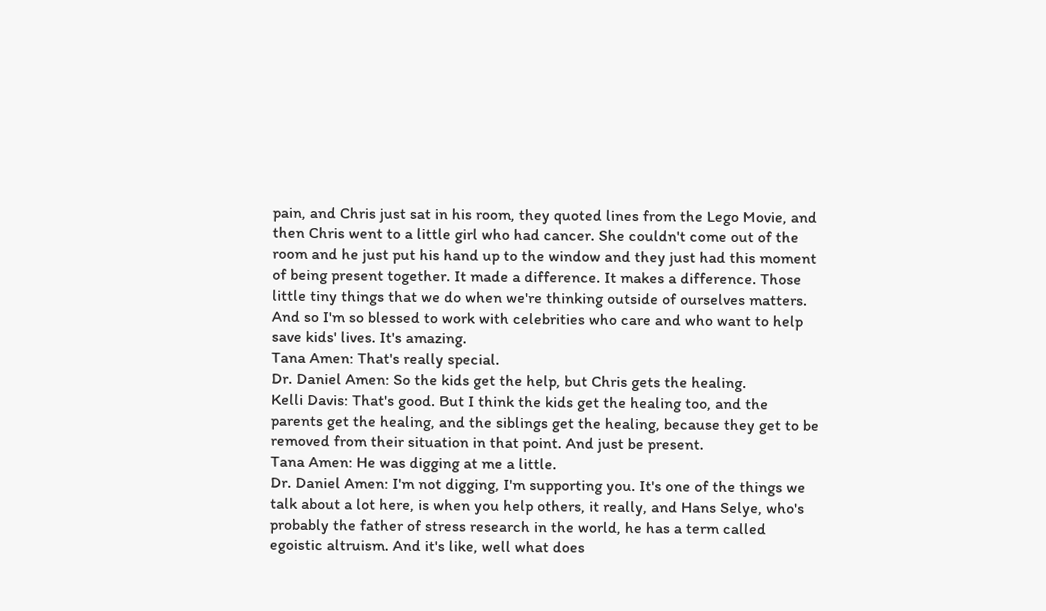pain, and Chris just sat in his room, they quoted lines from the Lego Movie, and then Chris went to a little girl who had cancer. She couldn't come out of the room and he just put his hand up to the window and they just had this moment of being present together. It made a difference. It makes a difference. Those little tiny things that we do when we're thinking outside of ourselves matters. And so I'm so blessed to work with celebrities who care and who want to help save kids' lives. It's amazing.
Tana Amen: That's really special.
Dr. Daniel Amen: So the kids get the help, but Chris gets the healing.
Kelli Davis: That's good. But I think the kids get the healing too, and the parents get the healing, and the siblings get the healing, because they get to be removed from their situation in that point. And just be present.
Tana Amen: He was digging at me a little.
Dr. Daniel Amen: I'm not digging, I'm supporting you. It's one of the things we talk about a lot here, is when you help others, it really, and Hans Selye, who's probably the father of stress research in the world, he has a term called egoistic altruism. And it's like, well what does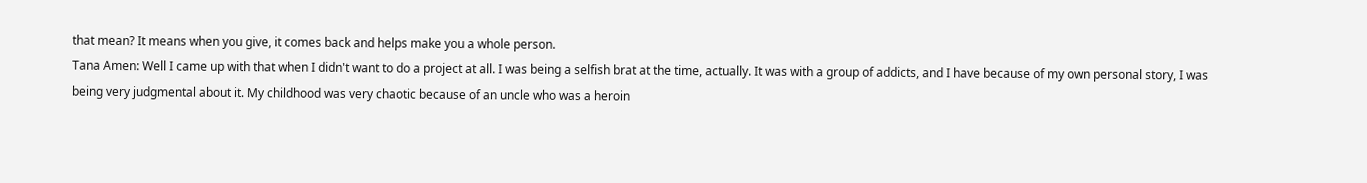that mean? It means when you give, it comes back and helps make you a whole person.
Tana Amen: Well I came up with that when I didn't want to do a project at all. I was being a selfish brat at the time, actually. It was with a group of addicts, and I have because of my own personal story, I was being very judgmental about it. My childhood was very chaotic because of an uncle who was a heroin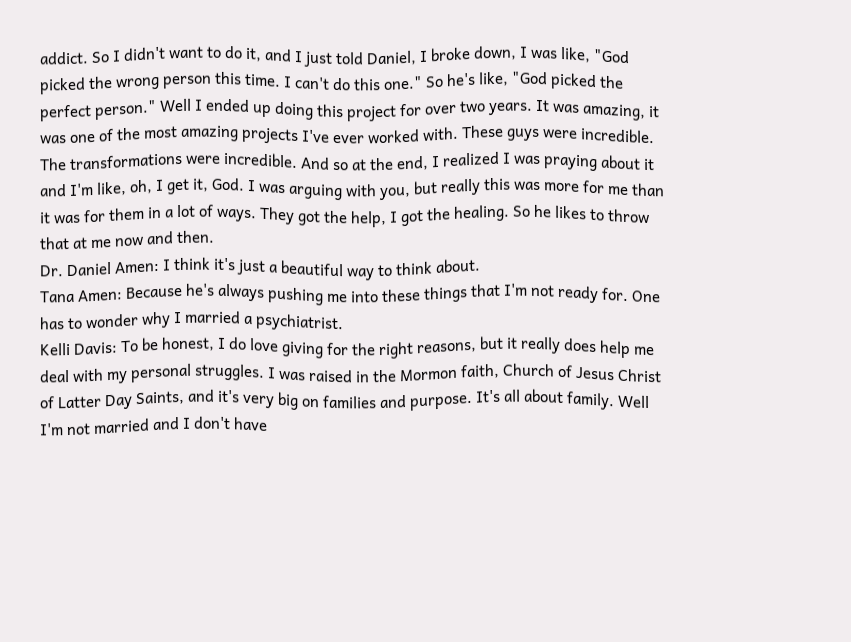addict. So I didn't want to do it, and I just told Daniel, I broke down, I was like, "God picked the wrong person this time. I can't do this one." So he's like, "God picked the perfect person." Well I ended up doing this project for over two years. It was amazing, it was one of the most amazing projects I've ever worked with. These guys were incredible. The transformations were incredible. And so at the end, I realized I was praying about it and I'm like, oh, I get it, God. I was arguing with you, but really this was more for me than it was for them in a lot of ways. They got the help, I got the healing. So he likes to throw that at me now and then.
Dr. Daniel Amen: I think it's just a beautiful way to think about.
Tana Amen: Because he's always pushing me into these things that I'm not ready for. One has to wonder why I married a psychiatrist.
Kelli Davis: To be honest, I do love giving for the right reasons, but it really does help me deal with my personal struggles. I was raised in the Mormon faith, Church of Jesus Christ of Latter Day Saints, and it's very big on families and purpose. It's all about family. Well I'm not married and I don't have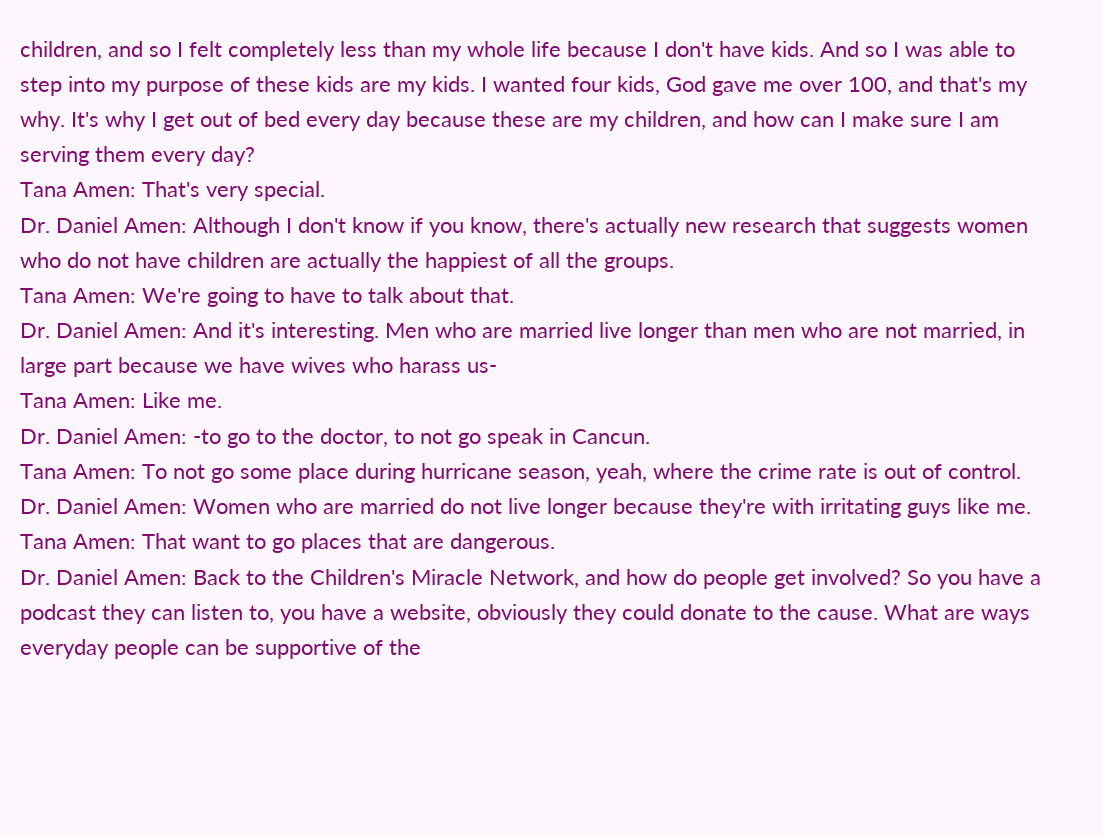children, and so I felt completely less than my whole life because I don't have kids. And so I was able to step into my purpose of these kids are my kids. I wanted four kids, God gave me over 100, and that's my why. It's why I get out of bed every day because these are my children, and how can I make sure I am serving them every day?
Tana Amen: That's very special.
Dr. Daniel Amen: Although I don't know if you know, there's actually new research that suggests women who do not have children are actually the happiest of all the groups.
Tana Amen: We're going to have to talk about that.
Dr. Daniel Amen: And it's interesting. Men who are married live longer than men who are not married, in large part because we have wives who harass us-
Tana Amen: Like me.
Dr. Daniel Amen: -to go to the doctor, to not go speak in Cancun.
Tana Amen: To not go some place during hurricane season, yeah, where the crime rate is out of control.
Dr. Daniel Amen: Women who are married do not live longer because they're with irritating guys like me.
Tana Amen: That want to go places that are dangerous.
Dr. Daniel Amen: Back to the Children's Miracle Network, and how do people get involved? So you have a podcast they can listen to, you have a website, obviously they could donate to the cause. What are ways everyday people can be supportive of the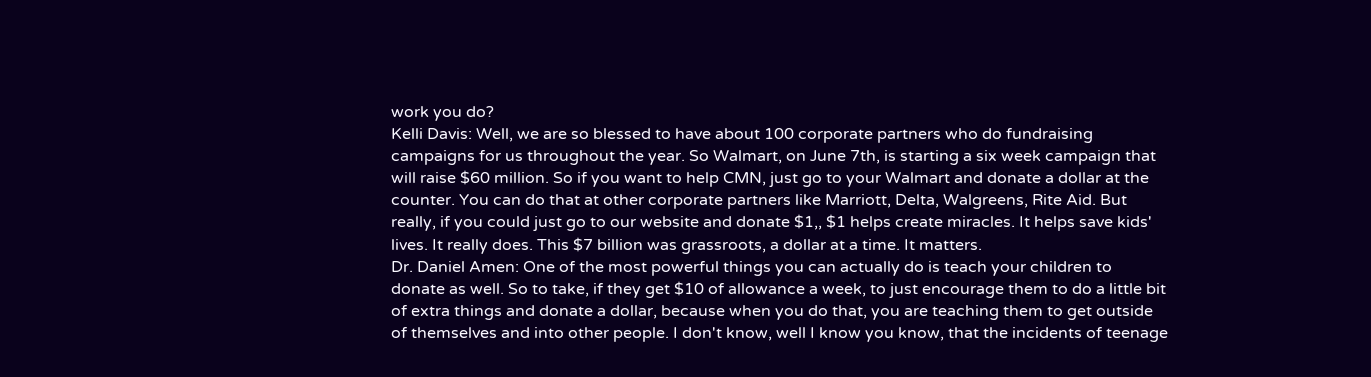work you do?
Kelli Davis: Well, we are so blessed to have about 100 corporate partners who do fundraising campaigns for us throughout the year. So Walmart, on June 7th, is starting a six week campaign that will raise $60 million. So if you want to help CMN, just go to your Walmart and donate a dollar at the counter. You can do that at other corporate partners like Marriott, Delta, Walgreens, Rite Aid. But really, if you could just go to our website and donate $1,, $1 helps create miracles. It helps save kids' lives. It really does. This $7 billion was grassroots, a dollar at a time. It matters.
Dr. Daniel Amen: One of the most powerful things you can actually do is teach your children to donate as well. So to take, if they get $10 of allowance a week, to just encourage them to do a little bit of extra things and donate a dollar, because when you do that, you are teaching them to get outside of themselves and into other people. I don't know, well I know you know, that the incidents of teenage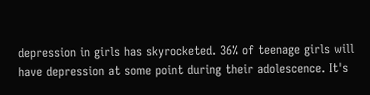depression in girls has skyrocketed. 36% of teenage girls will have depression at some point during their adolescence. It's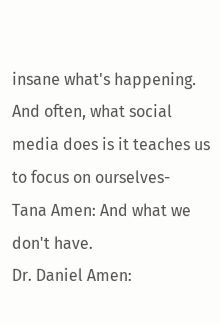insane what's happening. And often, what social media does is it teaches us to focus on ourselves-
Tana Amen: And what we don't have.
Dr. Daniel Amen: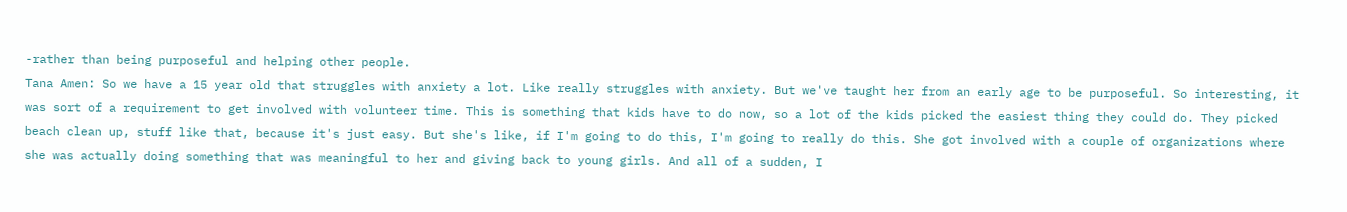-rather than being purposeful and helping other people.
Tana Amen: So we have a 15 year old that struggles with anxiety a lot. Like really struggles with anxiety. But we've taught her from an early age to be purposeful. So interesting, it was sort of a requirement to get involved with volunteer time. This is something that kids have to do now, so a lot of the kids picked the easiest thing they could do. They picked beach clean up, stuff like that, because it's just easy. But she's like, if I'm going to do this, I'm going to really do this. She got involved with a couple of organizations where she was actually doing something that was meaningful to her and giving back to young girls. And all of a sudden, I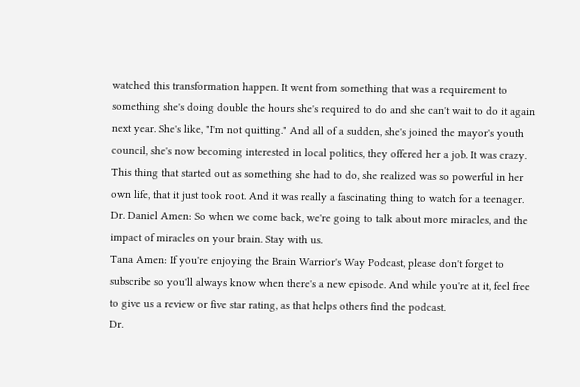watched this transformation happen. It went from something that was a requirement to something she's doing double the hours she's required to do and she can't wait to do it again next year. She's like, "I'm not quitting." And all of a sudden, she's joined the mayor's youth council, she's now becoming interested in local politics, they offered her a job. It was crazy. This thing that started out as something she had to do, she realized was so powerful in her own life, that it just took root. And it was really a fascinating thing to watch for a teenager.
Dr. Daniel Amen: So when we come back, we're going to talk about more miracles, and the impact of miracles on your brain. Stay with us.
Tana Amen: If you're enjoying the Brain Warrior's Way Podcast, please don't forget to subscribe so you'll always know when there's a new episode. And while you're at it, feel free to give us a review or five star rating, as that helps others find the podcast.
Dr.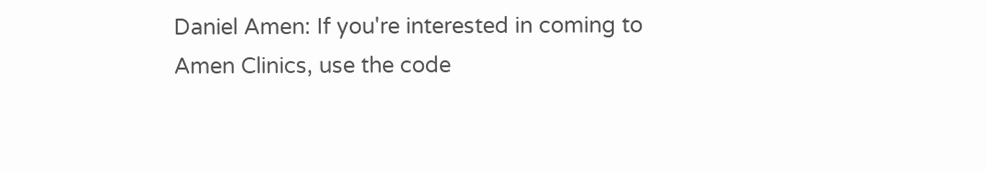Daniel Amen: If you're interested in coming to Amen Clinics, use the code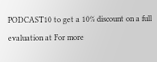PODCAST10 to get a 10% discount on a full evaluation at For more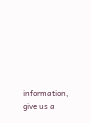information, give us a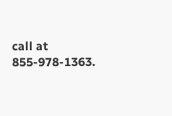call at 855-978-1363.